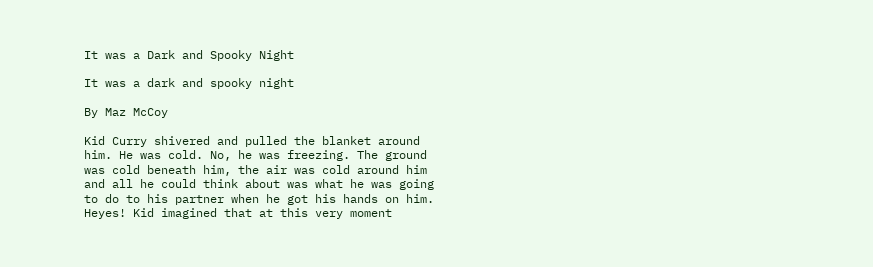It was a Dark and Spooky Night

It was a dark and spooky night

By Maz McCoy

Kid Curry shivered and pulled the blanket around him. He was cold. No, he was freezing. The ground was cold beneath him, the air was cold around him and all he could think about was what he was going to do to his partner when he got his hands on him. Heyes! Kid imagined that at this very moment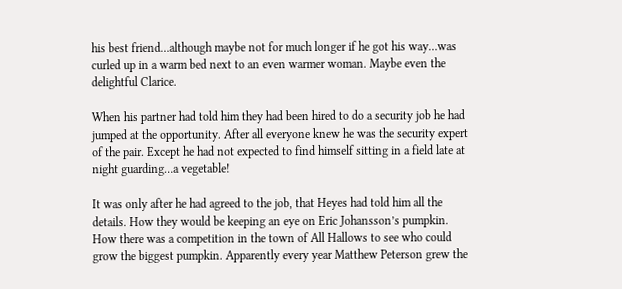his best friend…although maybe not for much longer if he got his way…was curled up in a warm bed next to an even warmer woman. Maybe even the delightful Clarice.

When his partner had told him they had been hired to do a security job he had jumped at the opportunity. After all everyone knew he was the security expert of the pair. Except he had not expected to find himself sitting in a field late at night guarding…a vegetable!

It was only after he had agreed to the job, that Heyes had told him all the details. How they would be keeping an eye on Eric Johansson’s pumpkin. How there was a competition in the town of All Hallows to see who could grow the biggest pumpkin. Apparently every year Matthew Peterson grew the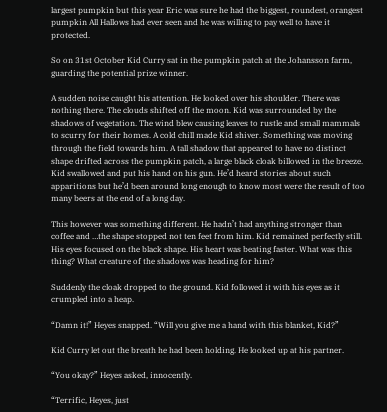largest pumpkin but this year Eric was sure he had the biggest, roundest, orangest pumpkin All Hallows had ever seen and he was willing to pay well to have it protected.

So on 31st October Kid Curry sat in the pumpkin patch at the Johansson farm, guarding the potential prize winner.

A sudden noise caught his attention. He looked over his shoulder. There was nothing there. The clouds shifted off the moon. Kid was surrounded by the shadows of vegetation. The wind blew causing leaves to rustle and small mammals to scurry for their homes. A cold chill made Kid shiver. Something was moving through the field towards him. A tall shadow that appeared to have no distinct shape drifted across the pumpkin patch, a large black cloak billowed in the breeze. Kid swallowed and put his hand on his gun. He’d heard stories about such apparitions but he’d been around long enough to know most were the result of too many beers at the end of a long day.

This however was something different. He hadn’t had anything stronger than coffee and …the shape stopped not ten feet from him. Kid remained perfectly still. His eyes focused on the black shape. His heart was beating faster. What was this thing? What creature of the shadows was heading for him?

Suddenly the cloak dropped to the ground. Kid followed it with his eyes as it crumpled into a heap.

“Damn it!” Heyes snapped. “Will you give me a hand with this blanket, Kid?”

Kid Curry let out the breath he had been holding. He looked up at his partner.

“You okay?” Heyes asked, innocently.

“Terrific, Heyes, just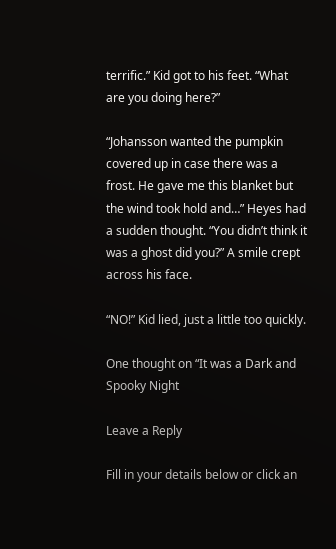terrific.” Kid got to his feet. “What are you doing here?”

“Johansson wanted the pumpkin covered up in case there was a frost. He gave me this blanket but the wind took hold and…” Heyes had a sudden thought. “You didn’t think it was a ghost did you?” A smile crept across his face.

“NO!” Kid lied, just a little too quickly.

One thought on “It was a Dark and Spooky Night

Leave a Reply

Fill in your details below or click an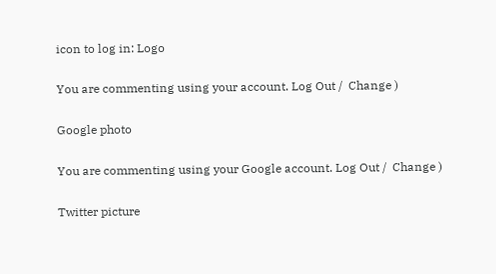icon to log in: Logo

You are commenting using your account. Log Out /  Change )

Google photo

You are commenting using your Google account. Log Out /  Change )

Twitter picture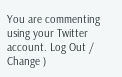You are commenting using your Twitter account. Log Out /  Change )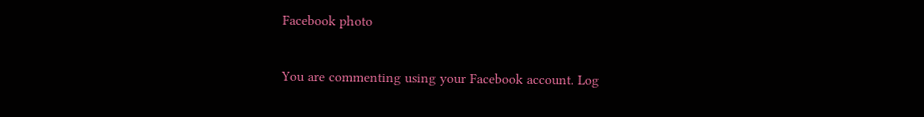Facebook photo

You are commenting using your Facebook account. Log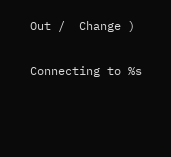Out /  Change )

Connecting to %s